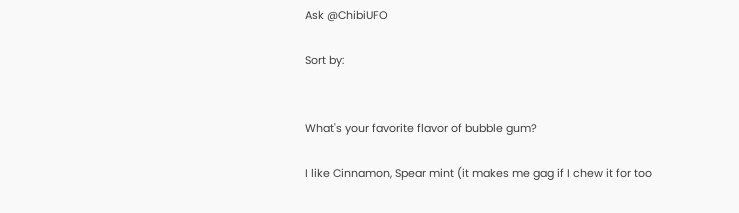Ask @ChibiUFO

Sort by:


What's your favorite flavor of bubble gum?

I like Cinnamon, Spear mint (it makes me gag if I chew it for too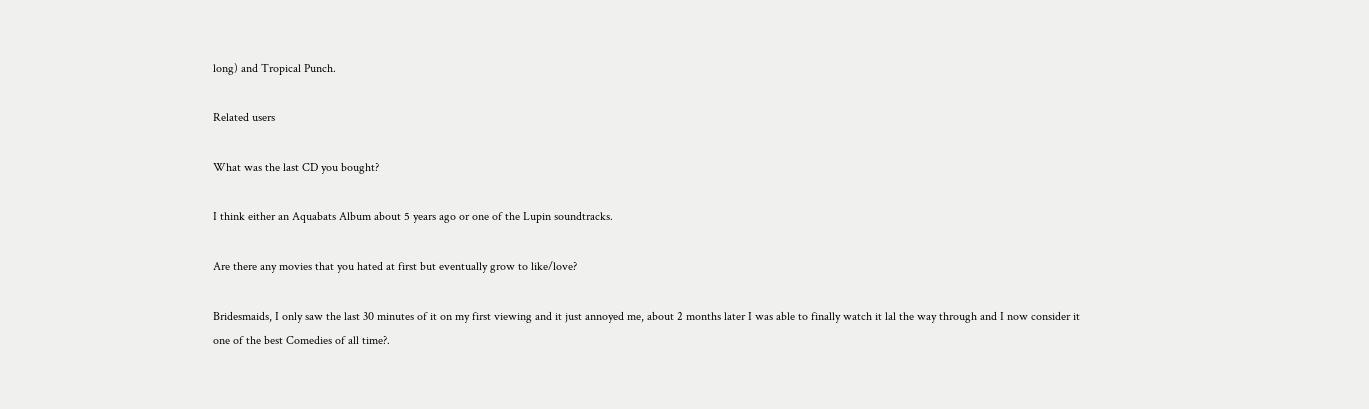long) and Tropical Punch.

Related users

What was the last CD you bought?

I think either an Aquabats Album about 5 years ago or one of the Lupin soundtracks.

Are there any movies that you hated at first but eventually grow to like/love?

Bridesmaids, I only saw the last 30 minutes of it on my first viewing and it just annoyed me, about 2 months later I was able to finally watch it lal the way through and I now consider it one of the best Comedies of all time?.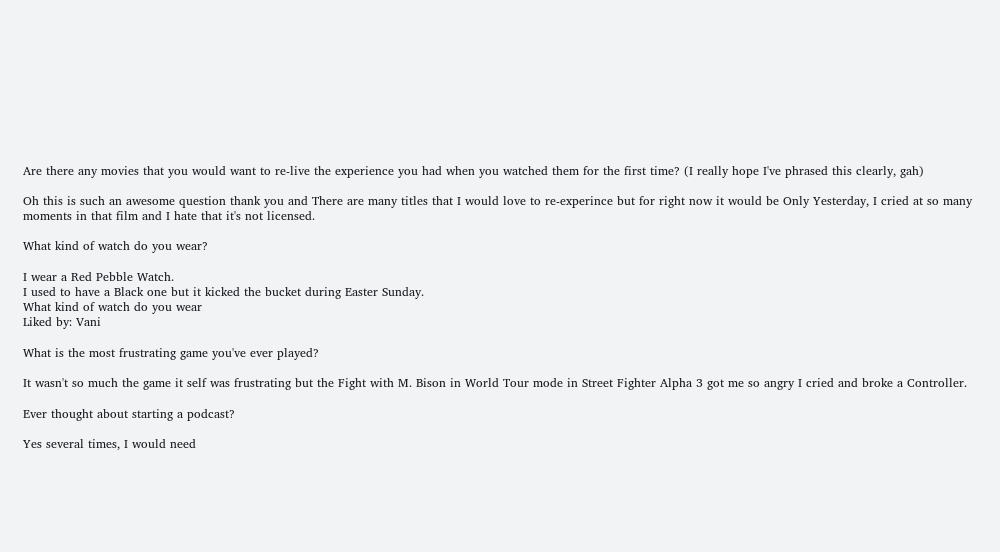Are there any movies that you would want to re-live the experience you had when you watched them for the first time? (I really hope I've phrased this clearly, gah)

Oh this is such an awesome question thank you and There are many titles that I would love to re-experince but for right now it would be Only Yesterday, I cried at so many moments in that film and I hate that it's not licensed.

What kind of watch do you wear?

I wear a Red Pebble Watch.
I used to have a Black one but it kicked the bucket during Easter Sunday.
What kind of watch do you wear
Liked by: Vani

What is the most frustrating game you've ever played?

It wasn't so much the game it self was frustrating but the Fight with M. Bison in World Tour mode in Street Fighter Alpha 3 got me so angry I cried and broke a Controller.

Ever thought about starting a podcast?

Yes several times, I would need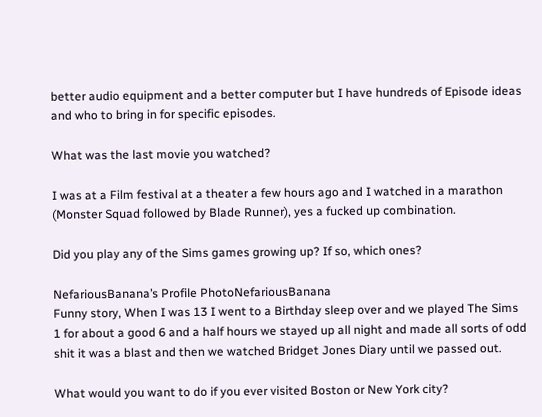better audio equipment and a better computer but I have hundreds of Episode ideas and who to bring in for specific episodes.

What was the last movie you watched?

I was at a Film festival at a theater a few hours ago and I watched in a marathon (Monster Squad followed by Blade Runner), yes a fucked up combination.

Did you play any of the Sims games growing up? If so, which ones?

NefariousBanana’s Profile PhotoNefariousBanana
Funny story, When I was 13 I went to a Birthday sleep over and we played The Sims 1 for about a good 6 and a half hours we stayed up all night and made all sorts of odd shit it was a blast and then we watched Bridget Jones Diary until we passed out.

What would you want to do if you ever visited Boston or New York city?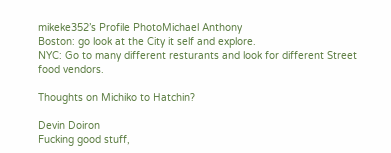mikeke352’s Profile PhotoMichael Anthony
Boston: go look at the City it self and explore.
NYC: Go to many different resturants and look for different Street food vendors.

Thoughts on Michiko to Hatchin?

Devin Doiron
Fucking good stuff,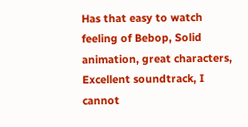Has that easy to watch feeling of Bebop, Solid animation, great characters, Excellent soundtrack, I cannot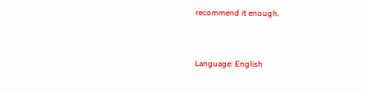recommend it enough.


Language: English